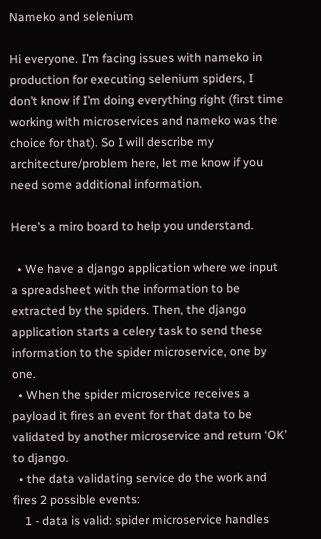Nameko and selenium

Hi everyone. I’m facing issues with nameko in production for executing selenium spiders, I don’t know if I’m doing everything right (first time working with microservices and nameko was the choice for that). So I will describe my architecture/problem here, let me know if you need some additional information.

Here’s a miro board to help you understand.

  • We have a django application where we input a spreadsheet with the information to be extracted by the spiders. Then, the django application starts a celery task to send these information to the spider microservice, one by one.
  • When the spider microservice receives a payload it fires an event for that data to be validated by another microservice and return ‘OK’ to django.
  • the data validating service do the work and fires 2 possible events:
    1 - data is valid: spider microservice handles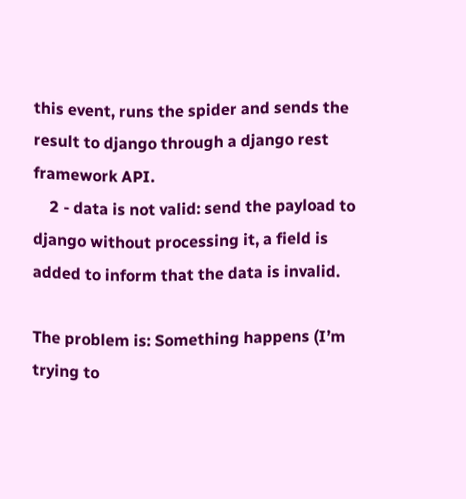this event, runs the spider and sends the result to django through a django rest framework API.
    2 - data is not valid: send the payload to django without processing it, a field is added to inform that the data is invalid.

The problem is: Something happens (I’m trying to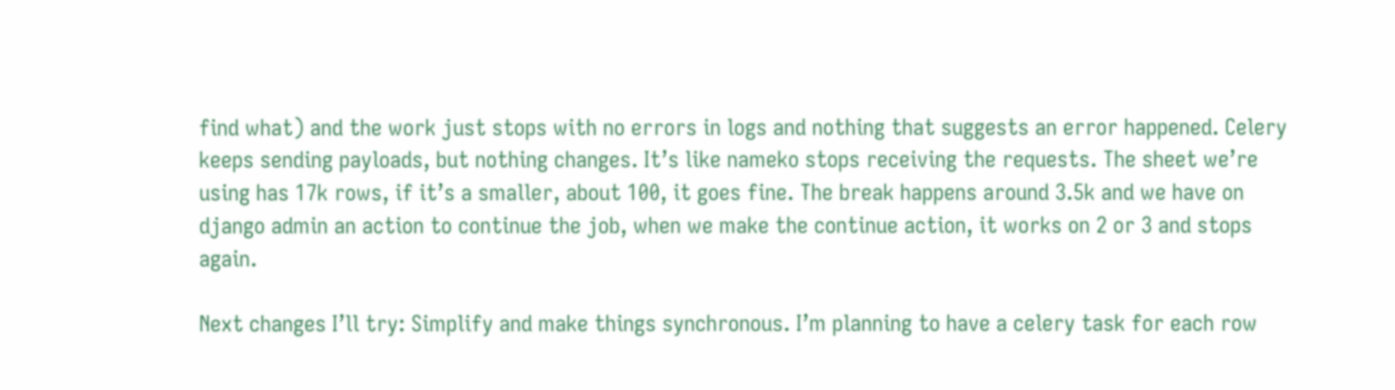find what) and the work just stops with no errors in logs and nothing that suggests an error happened. Celery keeps sending payloads, but nothing changes. It’s like nameko stops receiving the requests. The sheet we’re using has 17k rows, if it’s a smaller, about 100, it goes fine. The break happens around 3.5k and we have on django admin an action to continue the job, when we make the continue action, it works on 2 or 3 and stops again.

Next changes I’ll try: Simplify and make things synchronous. I’m planning to have a celery task for each row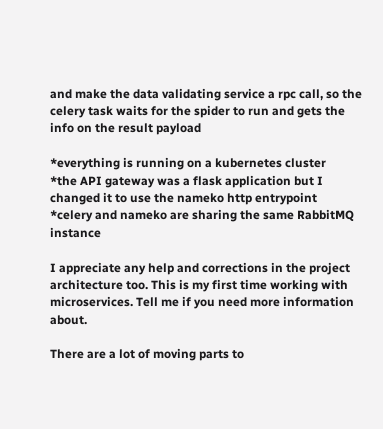and make the data validating service a rpc call, so the celery task waits for the spider to run and gets the info on the result payload

*everything is running on a kubernetes cluster
*the API gateway was a flask application but I changed it to use the nameko http entrypoint
*celery and nameko are sharing the same RabbitMQ instance

I appreciate any help and corrections in the project architecture too. This is my first time working with microservices. Tell me if you need more information about.

There are a lot of moving parts to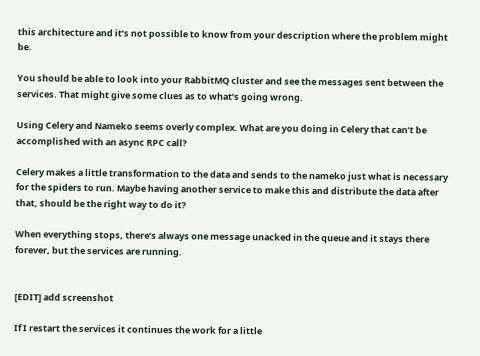this architecture and it’s not possible to know from your description where the problem might be.

You should be able to look into your RabbitMQ cluster and see the messages sent between the services. That might give some clues as to what’s going wrong.

Using Celery and Nameko seems overly complex. What are you doing in Celery that can’t be accomplished with an async RPC call?

Celery makes a little transformation to the data and sends to the nameko just what is necessary for the spiders to run. Maybe having another service to make this and distribute the data after that, should be the right way to do it?

When everything stops, there’s always one message unacked in the queue and it stays there forever, but the services are running.


[EDIT] add screenshot

If I restart the services it continues the work for a little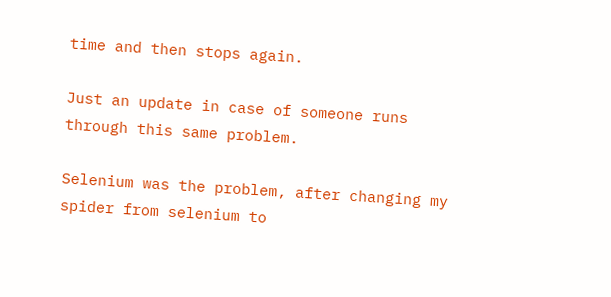time and then stops again.

Just an update in case of someone runs through this same problem.

Selenium was the problem, after changing my spider from selenium to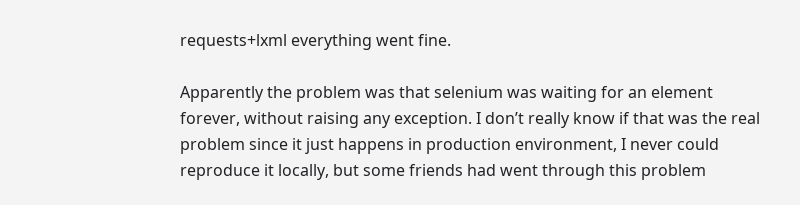requests+lxml everything went fine.

Apparently the problem was that selenium was waiting for an element forever, without raising any exception. I don’t really know if that was the real problem since it just happens in production environment, I never could reproduce it locally, but some friends had went through this problem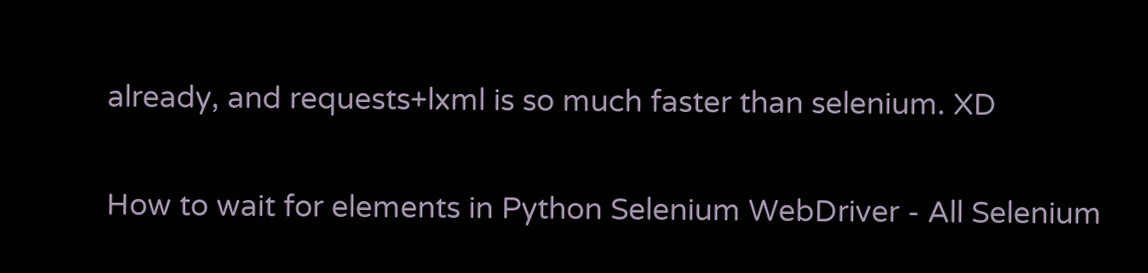already, and requests+lxml is so much faster than selenium. XD

How to wait for elements in Python Selenium WebDriver - All Selenium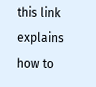this link explains how to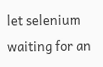let selenium waiting for an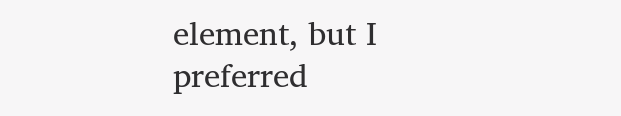element, but I preferred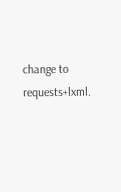change to requests+lxml.